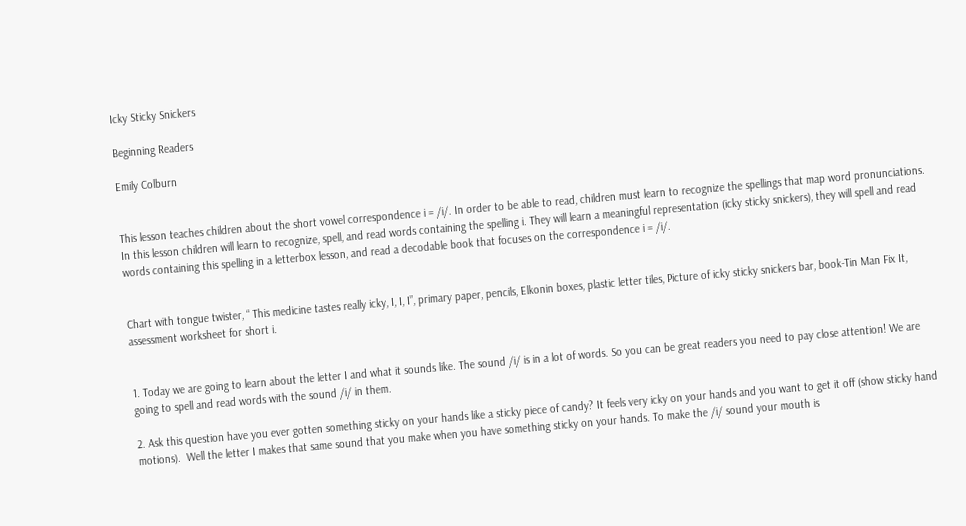Icky Sticky Snickers

Beginning Readers

Emily Colburn


This lesson teaches children about the short vowel correspondence i = /i/. In order to be able to read, children must learn to recognize the spellings that map word pronunciations. In this lesson children will learn to recognize, spell, and read words containing the spelling i. They will learn a meaningful representation (icky sticky snickers), they will spell and read words containing this spelling in a letterbox lesson, and read a decodable book that focuses on the correspondence i = /i/.


Chart with tongue twister, “ This medicine tastes really icky, I, I, I”, primary paper, pencils, Elkonin boxes, plastic letter tiles, Picture of icky sticky snickers bar, book-Tin Man Fix It, assessment worksheet for short i.


1. Today we are going to learn about the letter I and what it sounds like. The sound /i/ is in a lot of words. So you can be great readers you need to pay close attention! We are going to spell and read words with the sound /i/ in them.

2. Ask this question have you ever gotten something sticky on your hands like a sticky piece of candy? It feels very icky on your hands and you want to get it off (show sticky hand motions).  Well the letter I makes that same sound that you make when you have something sticky on your hands. To make the /i/ sound your mouth is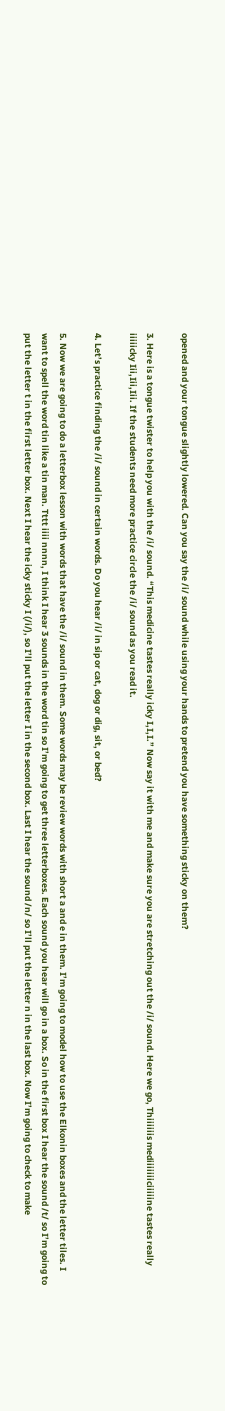opened and your tongue slightly lowered. Can you say the /i/ sound while using your hands to pretend you have something sticky on them?

3. Here is a tongue twister to help you with the /i/ sound. “This medicine tastes really icky I,I,I.” Now say it with me and make sure you are stretching out the /i/ sound. Here we go, Thiiiiiis mediiiiiiiciiiiine tastes really iiiiicky Iii,Iii,Iii. If the students need more practice circle the /i/ sound as you read it.

4. Let’s practice finding the /i/ sound in certain words. Do you hear /i/ in sip or cat, dog or dig, sit, or bed?

5. Now we are going to do a letterbox lesson with words that have the /i/ sound in them. Some words may be review words with short a and e in them. I’m going to model how to use the Elkonin boxes and the letter tiles. I want to spell the word tin like a tin man. Tttt iiii nnnn, I think I hear 3 sounds in the word tin so I’m going to get three letterboxes. Each sound you hear will go in a box. So in the first box I hear the sound /t/ so I’m going to put the letter t in the first letter box. Next I hear the icky sticky I (/i/), so I’ll put the letter I in the second box. Last I hear the sound /n/ so I’ll put the letter n in the last box. Now I’m going to check to make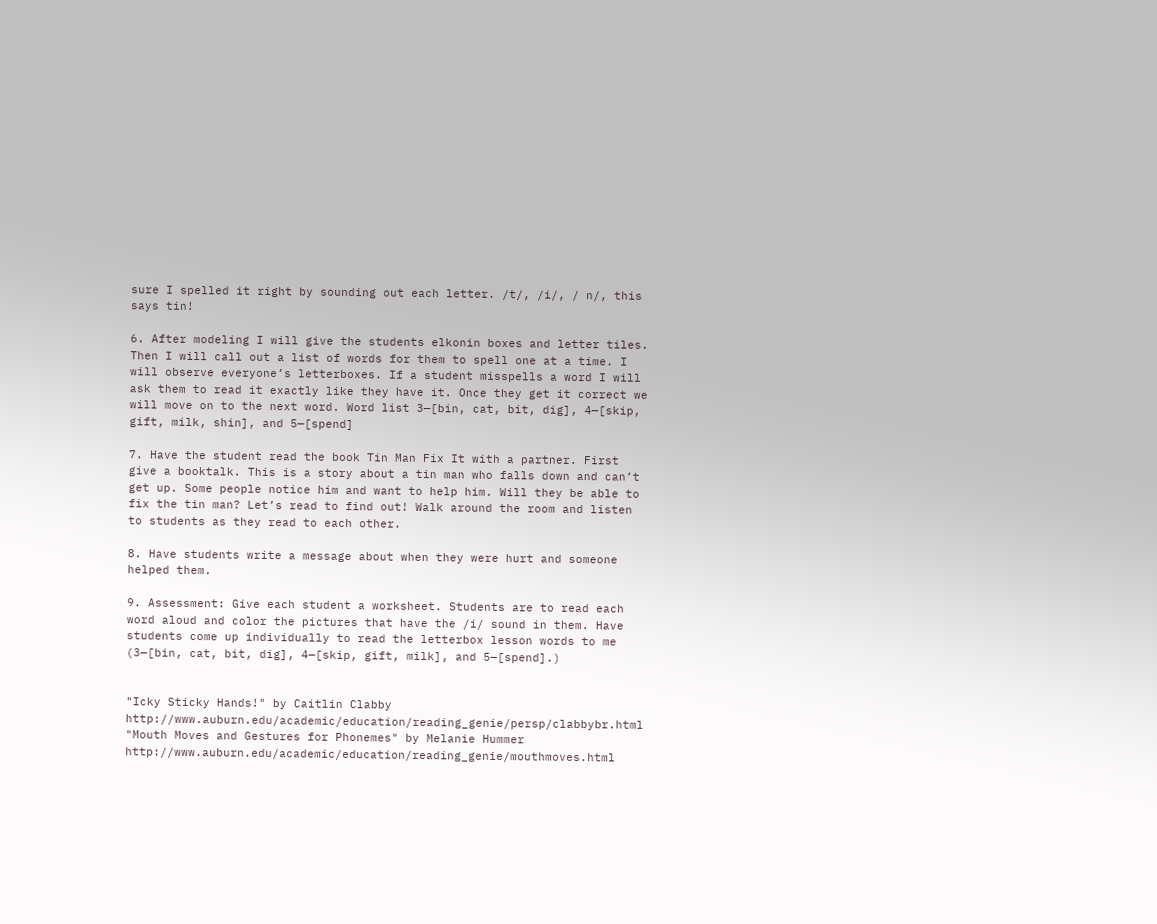sure I spelled it right by sounding out each letter. /t/, /i/, / n/, this says tin!

6. After modeling I will give the students elkonin boxes and letter tiles. Then I will call out a list of words for them to spell one at a time. I will observe everyone’s letterboxes. If a student misspells a word I will ask them to read it exactly like they have it. Once they get it correct we will move on to the next word. Word list 3—[bin, cat, bit, dig], 4—[skip, gift, milk, shin], and 5—[spend]

7. Have the student read the book Tin Man Fix It with a partner. First give a booktalk. This is a story about a tin man who falls down and can’t get up. Some people notice him and want to help him. Will they be able to fix the tin man? Let’s read to find out! Walk around the room and listen to students as they read to each other.

8. Have students write a message about when they were hurt and someone helped them.

9. Assessment: Give each student a worksheet. Students are to read each word aloud and color the pictures that have the /i/ sound in them. Have students come up individually to read the letterbox lesson words to me (3—[bin, cat, bit, dig], 4—[skip, gift, milk], and 5—[spend].)


"Icky Sticky Hands!" by Caitlin Clabby http://www.auburn.edu/academic/education/reading_genie/persp/clabbybr.html
"Mouth Moves and Gestures for Phonemes" by Melanie Hummer http://www.auburn.edu/academic/education/reading_genie/mouthmoves.html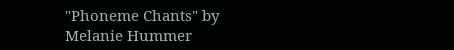"Phoneme Chants" by Melanie Hummer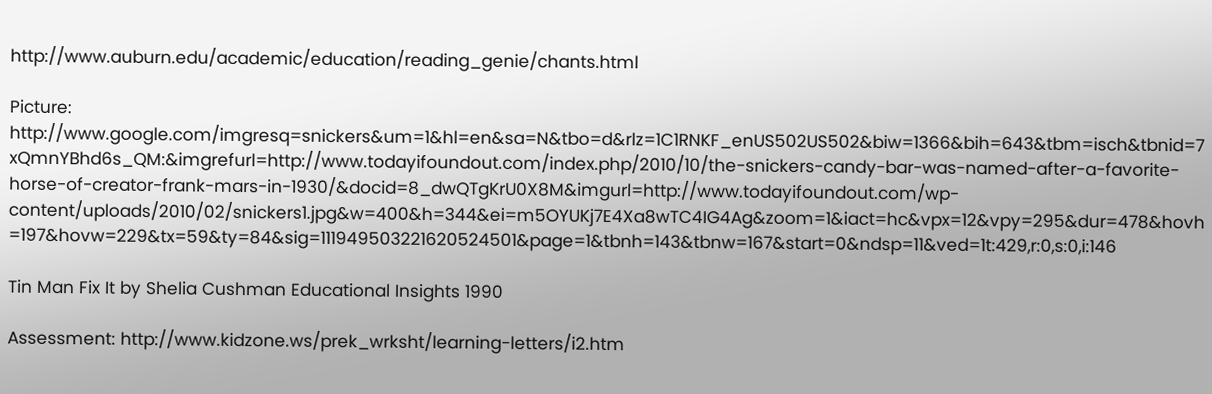http://www.auburn.edu/academic/education/reading_genie/chants.html

Picture: http://www.google.com/imgresq=snickers&um=1&hl=en&sa=N&tbo=d&rlz=1C1RNKF_enUS502US502&biw=1366&bih=643&tbm=isch&tbnid=7xQmnYBhd6s_QM:&imgrefurl=http://www.todayifoundout.com/index.php/2010/10/the-snickers-candy-bar-was-named-after-a-favorite-horse-of-creator-frank-mars-in-1930/&docid=8_dwQTgKrU0X8M&imgurl=http://www.todayifoundout.com/wp-content/uploads/2010/02/snickers1.jpg&w=400&h=344&ei=m5OYUKj7E4Xa8wTC4IG4Ag&zoom=1&iact=hc&vpx=12&vpy=295&dur=478&hovh=197&hovw=229&tx=59&ty=84&sig=111949503221620524501&page=1&tbnh=143&tbnw=167&start=0&ndsp=11&ved=1t:429,r:0,s:0,i:146

Tin Man Fix It by Shelia Cushman Educational Insights 1990

Assessment: http://www.kidzone.ws/prek_wrksht/learning-letters/i2.htm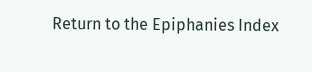Return to the Epiphanies Index